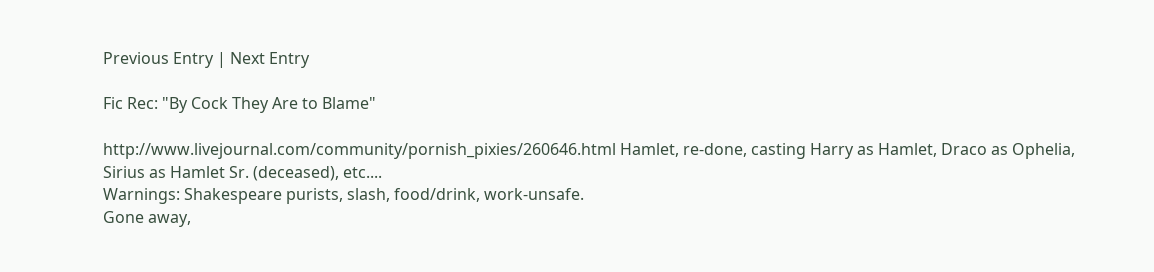Previous Entry | Next Entry

Fic Rec: "By Cock They Are to Blame"

http://www.livejournal.com/community/pornish_pixies/260646.html Hamlet, re-done, casting Harry as Hamlet, Draco as Ophelia, Sirius as Hamlet Sr. (deceased), etc....
Warnings: Shakespeare purists, slash, food/drink, work-unsafe.
Gone away,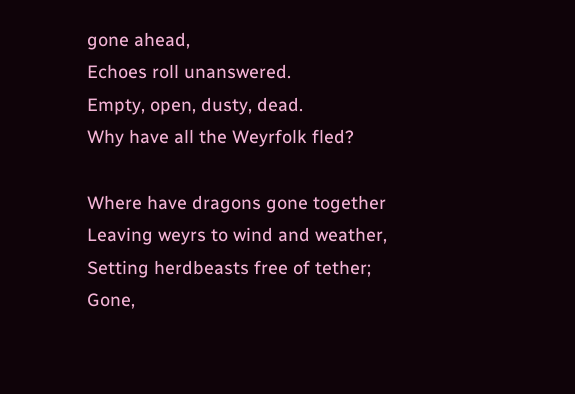gone ahead,
Echoes roll unanswered.
Empty, open, dusty, dead.
Why have all the Weyrfolk fled?

Where have dragons gone together
Leaving weyrs to wind and weather,
Setting herdbeasts free of tether;
Gone,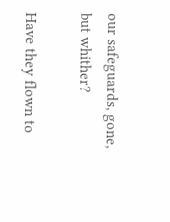our safeguards, gone, but whither?

Have they flown to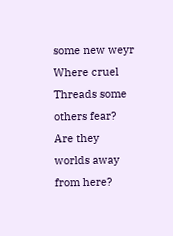some new weyr
Where cruel Threads some others fear?
Are they worlds away from here?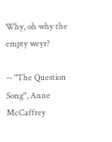Why, oh why the empty weyr?

-- "The Question Song", Anne McCaffrey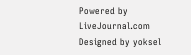Powered by LiveJournal.com
Designed by yoksel